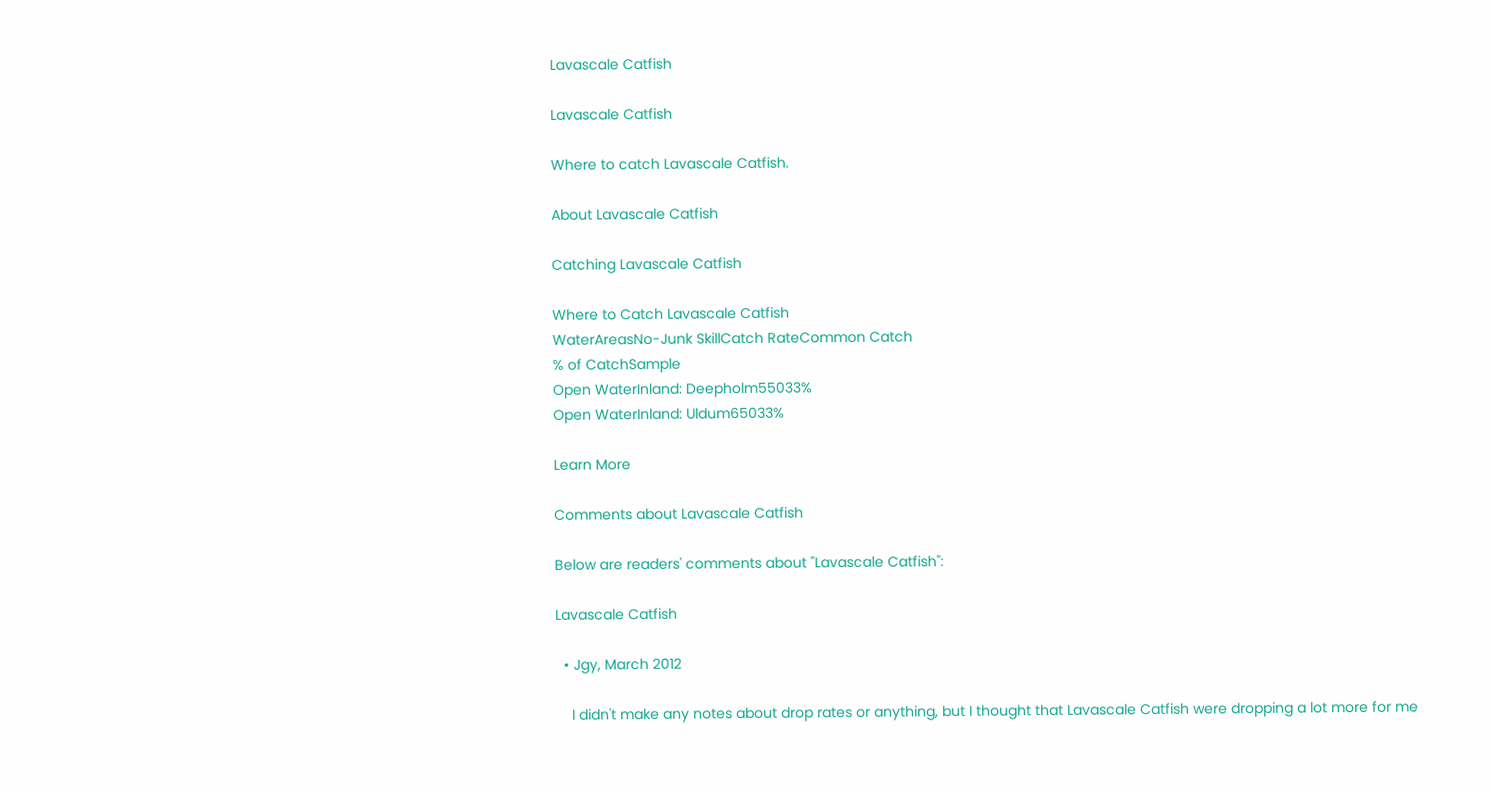Lavascale Catfish

Lavascale Catfish

Where to catch Lavascale Catfish.

About Lavascale Catfish

Catching Lavascale Catfish

Where to Catch Lavascale Catfish
WaterAreasNo-Junk SkillCatch RateCommon Catch
% of CatchSample
Open WaterInland: Deepholm55033%
Open WaterInland: Uldum65033%

Learn More

Comments about Lavascale Catfish

Below are readers' comments about "Lavascale Catfish":

Lavascale Catfish

  • Jgy, March 2012

    I didn't make any notes about drop rates or anything, but I thought that Lavascale Catfish were dropping a lot more for me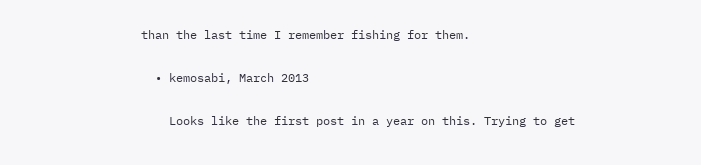than the last time I remember fishing for them.

  • kemosabi, March 2013

    Looks like the first post in a year on this. Trying to get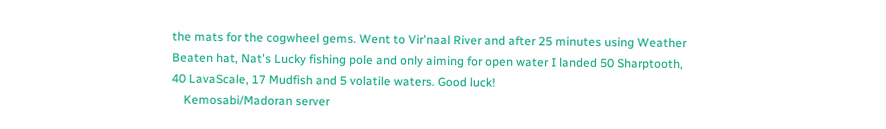the mats for the cogwheel gems. Went to Vir'naal River and after 25 minutes using Weather Beaten hat, Nat's Lucky fishing pole and only aiming for open water I landed 50 Sharptooth, 40 LavaScale, 17 Mudfish and 5 volatile waters. Good luck!
    Kemosabi/Madoran server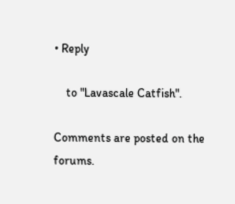• Reply

    to "Lavascale Catfish".

Comments are posted on the forums.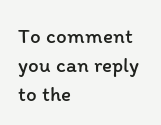To comment you can reply to the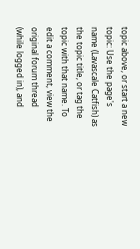topic above, or start a new topic: Use the page's name (Lavascale Catfish) as the topic title, or tag the topic with that name. To edit a comment, view the original forum thread (while logged in), and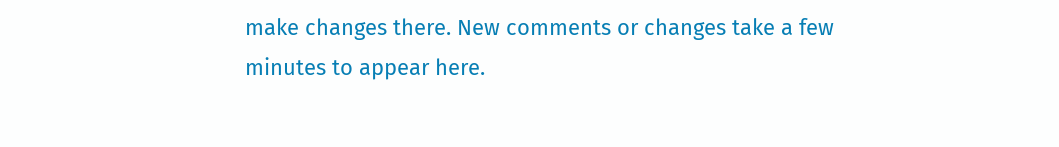make changes there. New comments or changes take a few minutes to appear here.